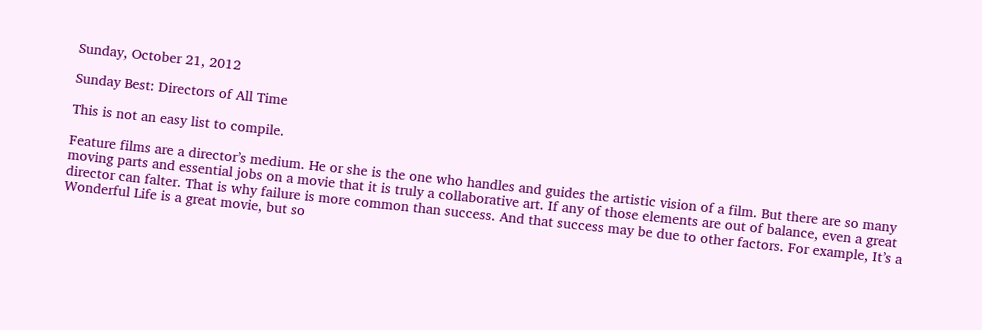Sunday, October 21, 2012

Sunday Best: Directors of All Time

This is not an easy list to compile.

Feature films are a director’s medium. He or she is the one who handles and guides the artistic vision of a film. But there are so many moving parts and essential jobs on a movie that it is truly a collaborative art. If any of those elements are out of balance, even a great director can falter. That is why failure is more common than success. And that success may be due to other factors. For example, It’s a Wonderful Life is a great movie, but so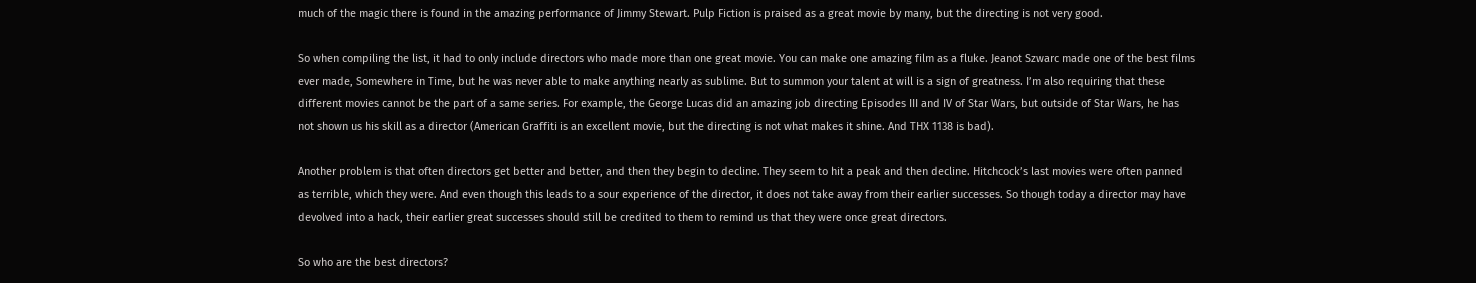much of the magic there is found in the amazing performance of Jimmy Stewart. Pulp Fiction is praised as a great movie by many, but the directing is not very good.

So when compiling the list, it had to only include directors who made more than one great movie. You can make one amazing film as a fluke. Jeanot Szwarc made one of the best films ever made, Somewhere in Time, but he was never able to make anything nearly as sublime. But to summon your talent at will is a sign of greatness. I’m also requiring that these different movies cannot be the part of a same series. For example, the George Lucas did an amazing job directing Episodes III and IV of Star Wars, but outside of Star Wars, he has not shown us his skill as a director (American Graffiti is an excellent movie, but the directing is not what makes it shine. And THX 1138 is bad).

Another problem is that often directors get better and better, and then they begin to decline. They seem to hit a peak and then decline. Hitchcock’s last movies were often panned as terrible, which they were. And even though this leads to a sour experience of the director, it does not take away from their earlier successes. So though today a director may have devolved into a hack, their earlier great successes should still be credited to them to remind us that they were once great directors.

So who are the best directors?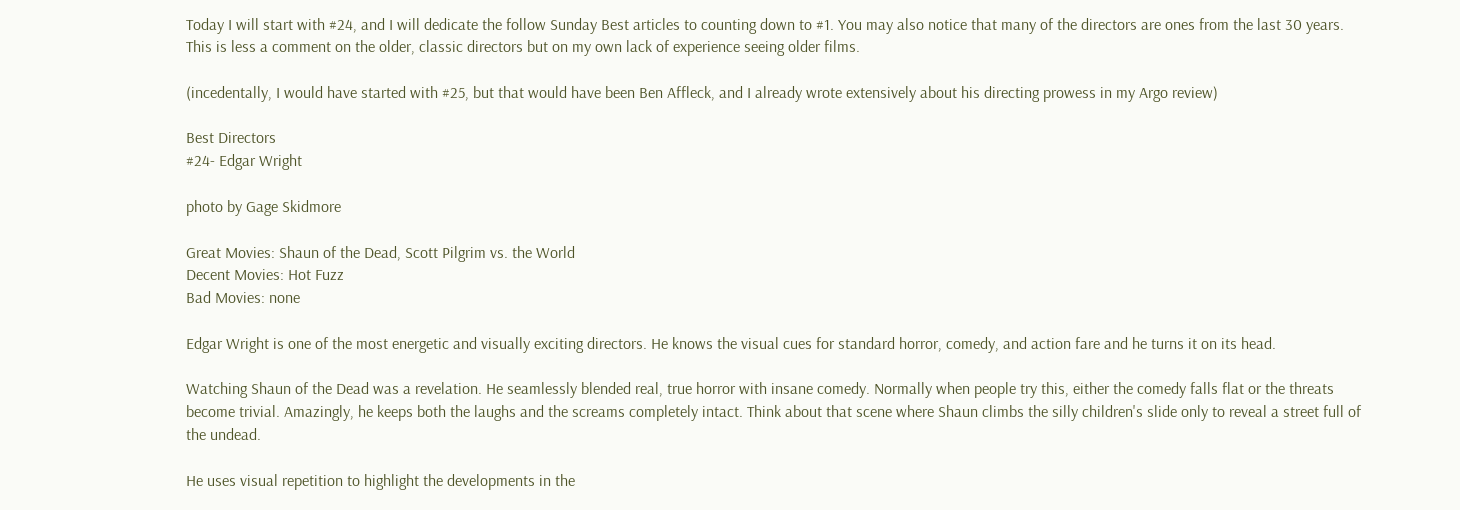Today I will start with #24, and I will dedicate the follow Sunday Best articles to counting down to #1. You may also notice that many of the directors are ones from the last 30 years. This is less a comment on the older, classic directors but on my own lack of experience seeing older films.

(incedentally, I would have started with #25, but that would have been Ben Affleck, and I already wrote extensively about his directing prowess in my Argo review)

Best Directors
#24- Edgar Wright

photo by Gage Skidmore

Great Movies: Shaun of the Dead, Scott Pilgrim vs. the World
Decent Movies: Hot Fuzz
Bad Movies: none

Edgar Wright is one of the most energetic and visually exciting directors. He knows the visual cues for standard horror, comedy, and action fare and he turns it on its head.

Watching Shaun of the Dead was a revelation. He seamlessly blended real, true horror with insane comedy. Normally when people try this, either the comedy falls flat or the threats become trivial. Amazingly, he keeps both the laughs and the screams completely intact. Think about that scene where Shaun climbs the silly children's slide only to reveal a street full of the undead.

He uses visual repetition to highlight the developments in the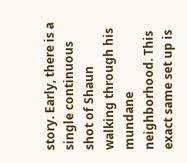story. Early, there is a single continuous shot of Shaun walking through his mundane neighborhood. This exact same set up is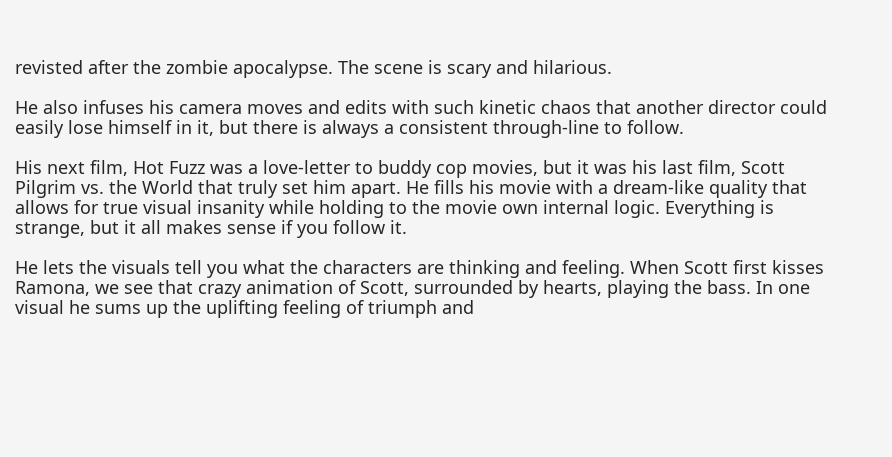revisted after the zombie apocalypse. The scene is scary and hilarious.

He also infuses his camera moves and edits with such kinetic chaos that another director could easily lose himself in it, but there is always a consistent through-line to follow.

His next film, Hot Fuzz was a love-letter to buddy cop movies, but it was his last film, Scott Pilgrim vs. the World that truly set him apart. He fills his movie with a dream-like quality that allows for true visual insanity while holding to the movie own internal logic. Everything is strange, but it all makes sense if you follow it.

He lets the visuals tell you what the characters are thinking and feeling. When Scott first kisses Ramona, we see that crazy animation of Scott, surrounded by hearts, playing the bass. In one visual he sums up the uplifting feeling of triumph and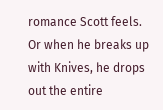romance Scott feels. Or when he breaks up with Knives, he drops out the entire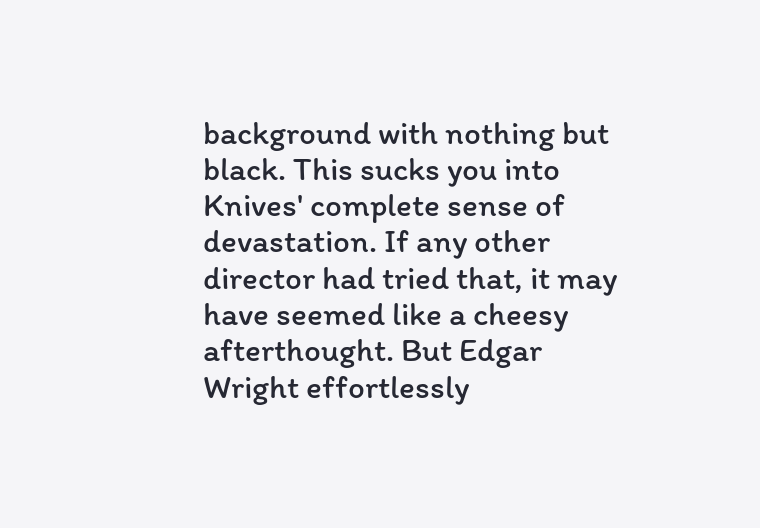background with nothing but black. This sucks you into Knives' complete sense of devastation. If any other director had tried that, it may have seemed like a cheesy afterthought. But Edgar Wright effortlessly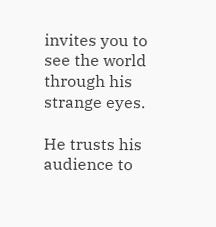invites you to see the world through his strange eyes.

He trusts his audience to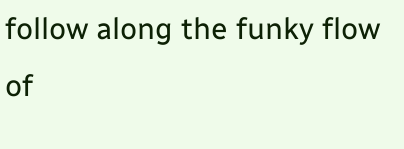follow along the funky flow of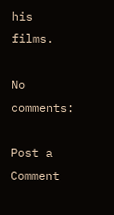his films.

No comments:

Post a Comment